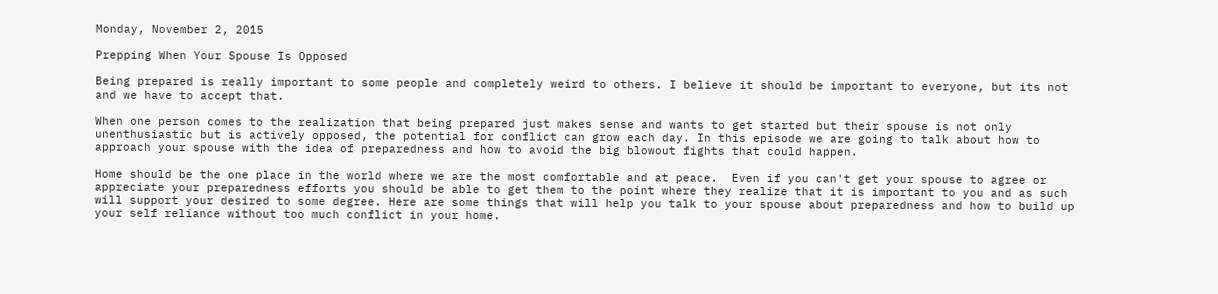Monday, November 2, 2015

Prepping When Your Spouse Is Opposed

Being prepared is really important to some people and completely weird to others. I believe it should be important to everyone, but its not and we have to accept that.

When one person comes to the realization that being prepared just makes sense and wants to get started but their spouse is not only unenthusiastic but is actively opposed, the potential for conflict can grow each day. In this episode we are going to talk about how to approach your spouse with the idea of preparedness and how to avoid the big blowout fights that could happen.

Home should be the one place in the world where we are the most comfortable and at peace.  Even if you can't get your spouse to agree or appreciate your preparedness efforts you should be able to get them to the point where they realize that it is important to you and as such will support your desired to some degree. Here are some things that will help you talk to your spouse about preparedness and how to build up your self reliance without too much conflict in your home.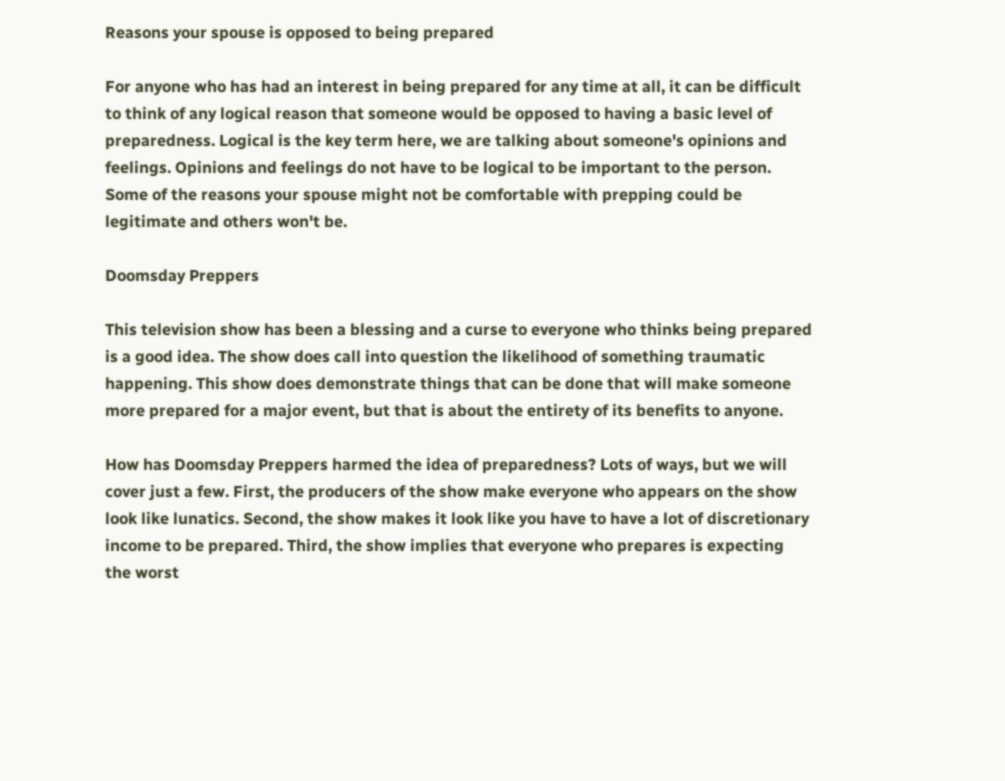Reasons your spouse is opposed to being prepared

For anyone who has had an interest in being prepared for any time at all, it can be difficult to think of any logical reason that someone would be opposed to having a basic level of preparedness. Logical is the key term here, we are talking about someone's opinions and feelings. Opinions and feelings do not have to be logical to be important to the person. Some of the reasons your spouse might not be comfortable with prepping could be legitimate and others won't be.

Doomsday Preppers

This television show has been a blessing and a curse to everyone who thinks being prepared is a good idea. The show does call into question the likelihood of something traumatic happening. This show does demonstrate things that can be done that will make someone more prepared for a major event, but that is about the entirety of its benefits to anyone.

How has Doomsday Preppers harmed the idea of preparedness? Lots of ways, but we will cover just a few. First, the producers of the show make everyone who appears on the show look like lunatics. Second, the show makes it look like you have to have a lot of discretionary income to be prepared. Third, the show implies that everyone who prepares is expecting the worst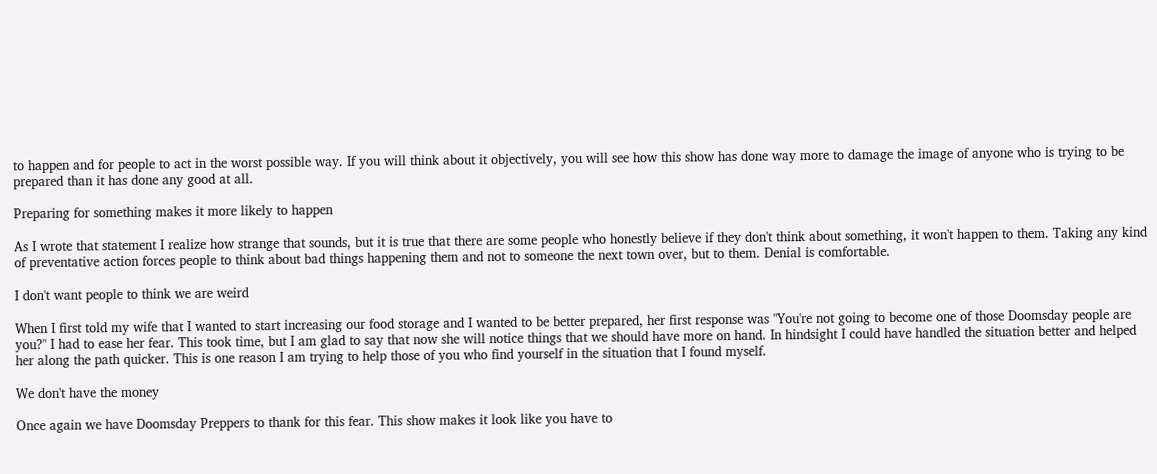to happen and for people to act in the worst possible way. If you will think about it objectively, you will see how this show has done way more to damage the image of anyone who is trying to be prepared than it has done any good at all.

Preparing for something makes it more likely to happen

As I wrote that statement I realize how strange that sounds, but it is true that there are some people who honestly believe if they don't think about something, it won't happen to them. Taking any kind of preventative action forces people to think about bad things happening them and not to someone the next town over, but to them. Denial is comfortable.

I don't want people to think we are weird

When I first told my wife that I wanted to start increasing our food storage and I wanted to be better prepared, her first response was "You're not going to become one of those Doomsday people are you?" I had to ease her fear. This took time, but I am glad to say that now she will notice things that we should have more on hand. In hindsight I could have handled the situation better and helped her along the path quicker. This is one reason I am trying to help those of you who find yourself in the situation that I found myself.

We don't have the money

Once again we have Doomsday Preppers to thank for this fear. This show makes it look like you have to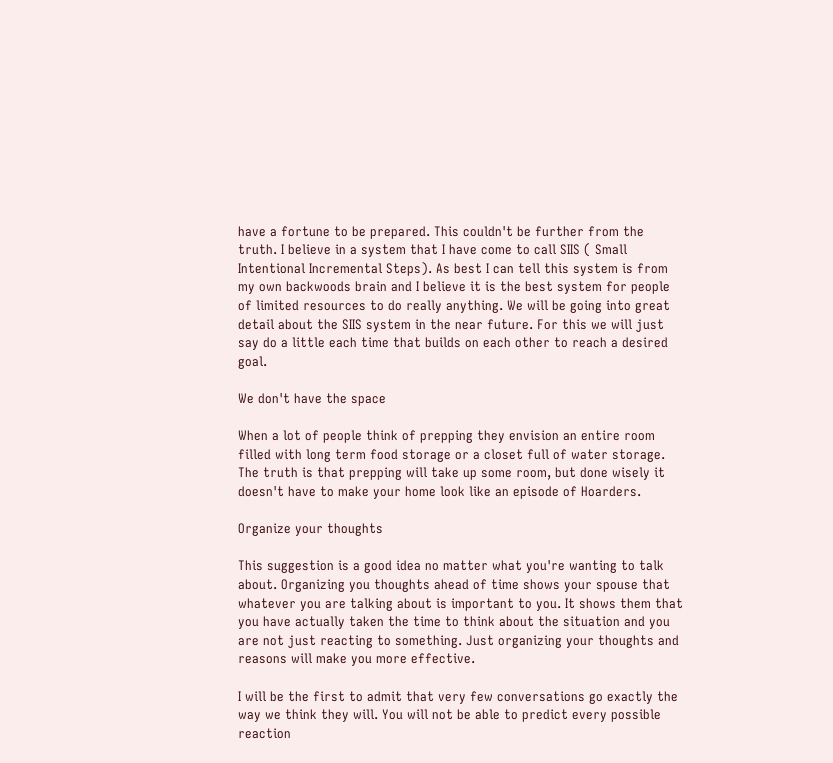have a fortune to be prepared. This couldn't be further from the truth. I believe in a system that I have come to call SIIS ( Small Intentional Incremental Steps). As best I can tell this system is from my own backwoods brain and I believe it is the best system for people of limited resources to do really anything. We will be going into great detail about the SIIS system in the near future. For this we will just say do a little each time that builds on each other to reach a desired goal.

We don't have the space

When a lot of people think of prepping they envision an entire room filled with long term food storage or a closet full of water storage. The truth is that prepping will take up some room, but done wisely it doesn't have to make your home look like an episode of Hoarders.

Organize your thoughts

This suggestion is a good idea no matter what you're wanting to talk about. Organizing you thoughts ahead of time shows your spouse that whatever you are talking about is important to you. It shows them that you have actually taken the time to think about the situation and you are not just reacting to something. Just organizing your thoughts and reasons will make you more effective.

I will be the first to admit that very few conversations go exactly the way we think they will. You will not be able to predict every possible reaction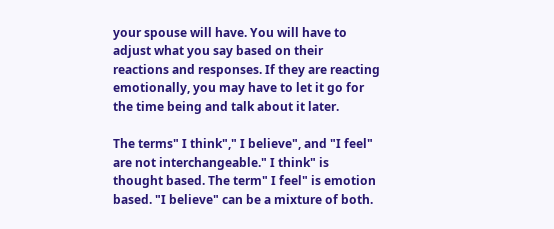your spouse will have. You will have to adjust what you say based on their reactions and responses. If they are reacting emotionally, you may have to let it go for the time being and talk about it later.

The terms" I think"," I believe", and "I feel" are not interchangeable." I think" is thought based. The term" I feel" is emotion based. "I believe" can be a mixture of both.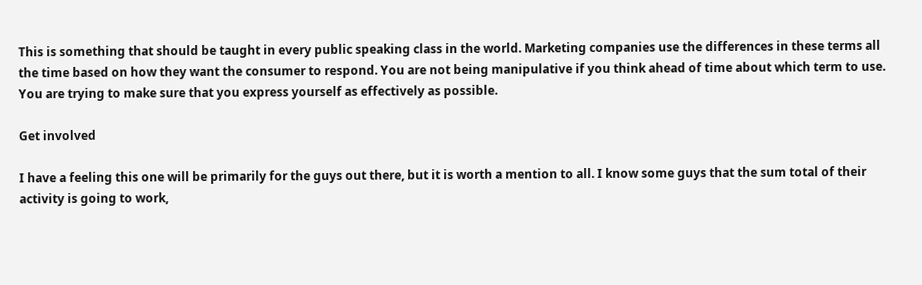This is something that should be taught in every public speaking class in the world. Marketing companies use the differences in these terms all the time based on how they want the consumer to respond. You are not being manipulative if you think ahead of time about which term to use. You are trying to make sure that you express yourself as effectively as possible.

Get involved

I have a feeling this one will be primarily for the guys out there, but it is worth a mention to all. I know some guys that the sum total of their activity is going to work,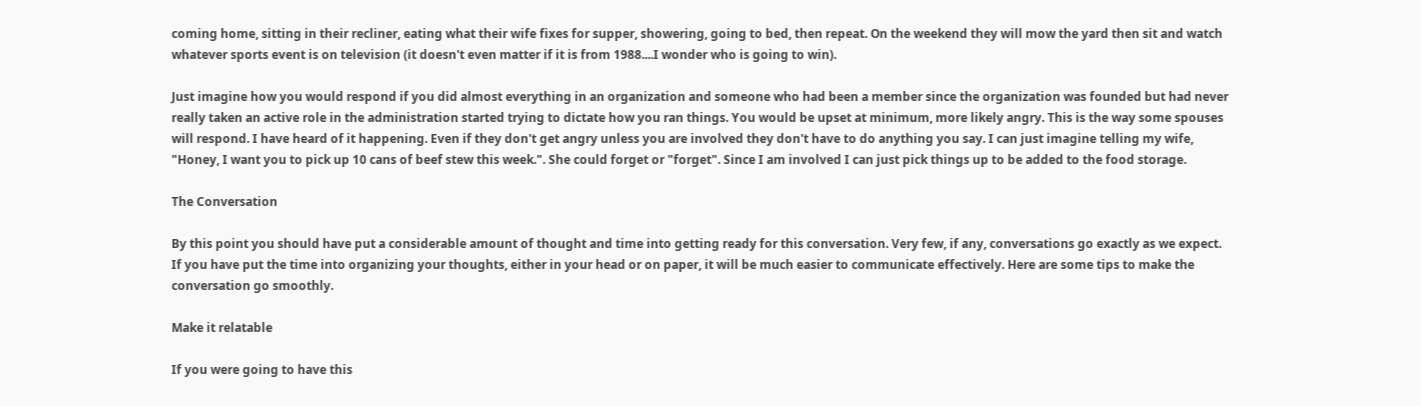coming home, sitting in their recliner, eating what their wife fixes for supper, showering, going to bed, then repeat. On the weekend they will mow the yard then sit and watch whatever sports event is on television (it doesn't even matter if it is from 1988....I wonder who is going to win).

Just imagine how you would respond if you did almost everything in an organization and someone who had been a member since the organization was founded but had never really taken an active role in the administration started trying to dictate how you ran things. You would be upset at minimum, more likely angry. This is the way some spouses will respond. I have heard of it happening. Even if they don't get angry unless you are involved they don't have to do anything you say. I can just imagine telling my wife, "Honey, I want you to pick up 10 cans of beef stew this week.". She could forget or "forget". Since I am involved I can just pick things up to be added to the food storage.

The Conversation

By this point you should have put a considerable amount of thought and time into getting ready for this conversation. Very few, if any, conversations go exactly as we expect. If you have put the time into organizing your thoughts, either in your head or on paper, it will be much easier to communicate effectively. Here are some tips to make the conversation go smoothly.

Make it relatable

If you were going to have this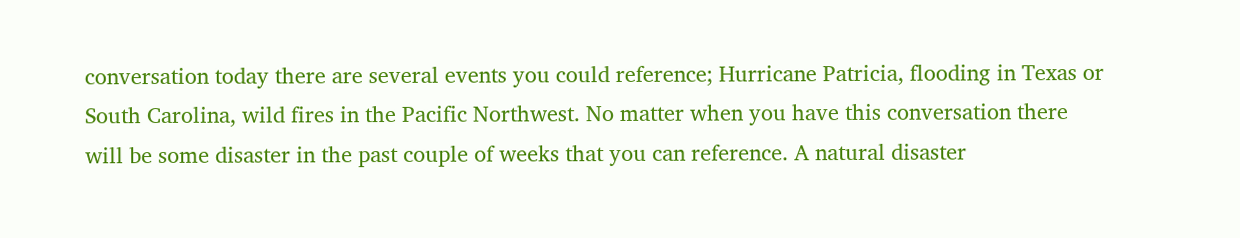conversation today there are several events you could reference; Hurricane Patricia, flooding in Texas or South Carolina, wild fires in the Pacific Northwest. No matter when you have this conversation there will be some disaster in the past couple of weeks that you can reference. A natural disaster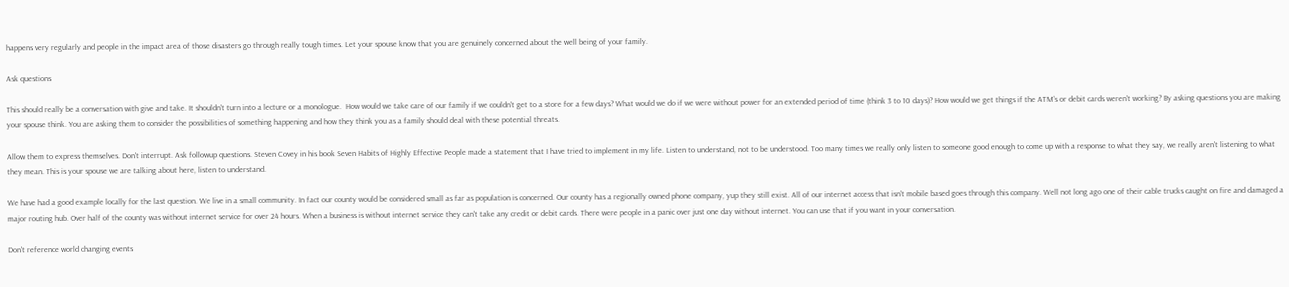happens very regularly and people in the impact area of those disasters go through really tough times. Let your spouse know that you are genuinely concerned about the well being of your family.

Ask questions

This should really be a conversation with give and take. It shouldn't turn into a lecture or a monologue.  How would we take care of our family if we couldn't get to a store for a few days? What would we do if we were without power for an extended period of time (think 3 to 10 days)? How would we get things if the ATM's or debit cards weren't working? By asking questions you are making your spouse think. You are asking them to consider the possibilities of something happening and how they think you as a family should deal with these potential threats.

Allow them to express themselves. Don't interrupt. Ask followup questions. Steven Covey in his book Seven Habits of Highly Effective People made a statement that I have tried to implement in my life. Listen to understand, not to be understood. Too many times we really only listen to someone good enough to come up with a response to what they say, we really aren't listening to what they mean. This is your spouse we are talking about here, listen to understand.

We have had a good example locally for the last question. We live in a small community. In fact our county would be considered small as far as population is concerned. Our county has a regionally owned phone company, yup they still exist. All of our internet access that isn't mobile based goes through this company. Well not long ago one of their cable trucks caught on fire and damaged a major routing hub. Over half of the county was without internet service for over 24 hours. When a business is without internet service they can't take any credit or debit cards. There were people in a panic over just one day without internet. You can use that if you want in your conversation.

Don't reference world changing events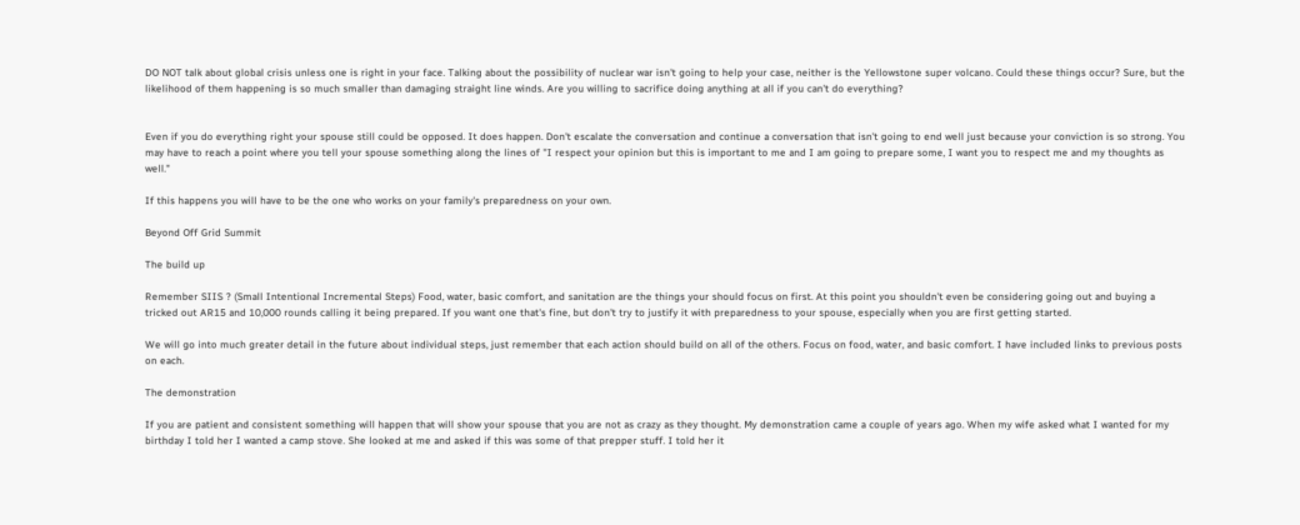DO NOT talk about global crisis unless one is right in your face. Talking about the possibility of nuclear war isn't going to help your case, neither is the Yellowstone super volcano. Could these things occur? Sure, but the likelihood of them happening is so much smaller than damaging straight line winds. Are you willing to sacrifice doing anything at all if you can't do everything?


Even if you do everything right your spouse still could be opposed. It does happen. Don't escalate the conversation and continue a conversation that isn't going to end well just because your conviction is so strong. You may have to reach a point where you tell your spouse something along the lines of "I respect your opinion but this is important to me and I am going to prepare some, I want you to respect me and my thoughts as well."

If this happens you will have to be the one who works on your family's preparedness on your own.

Beyond Off Grid Summit

The build up

Remember SIIS ? (Small Intentional Incremental Steps) Food, water, basic comfort, and sanitation are the things your should focus on first. At this point you shouldn't even be considering going out and buying a tricked out AR15 and 10,000 rounds calling it being prepared. If you want one that's fine, but don't try to justify it with preparedness to your spouse, especially when you are first getting started.

We will go into much greater detail in the future about individual steps, just remember that each action should build on all of the others. Focus on food, water, and basic comfort. I have included links to previous posts on each.

The demonstration

If you are patient and consistent something will happen that will show your spouse that you are not as crazy as they thought. My demonstration came a couple of years ago. When my wife asked what I wanted for my birthday I told her I wanted a camp stove. She looked at me and asked if this was some of that prepper stuff. I told her it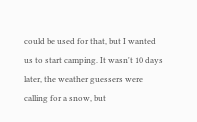could be used for that, but I wanted us to start camping. It wasn't 10 days later, the weather guessers were calling for a snow, but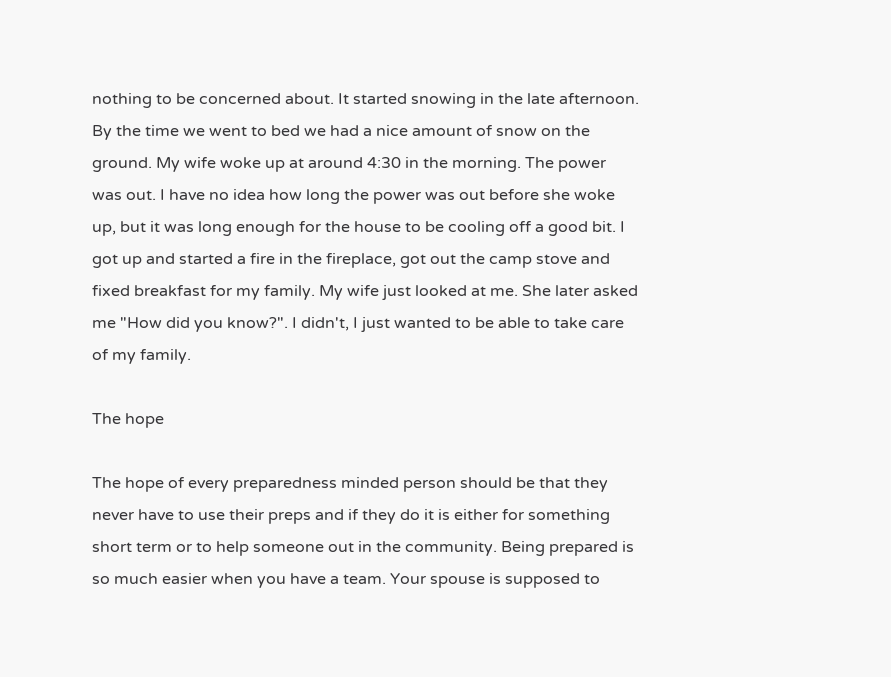nothing to be concerned about. It started snowing in the late afternoon. By the time we went to bed we had a nice amount of snow on the ground. My wife woke up at around 4:30 in the morning. The power was out. I have no idea how long the power was out before she woke up, but it was long enough for the house to be cooling off a good bit. I got up and started a fire in the fireplace, got out the camp stove and fixed breakfast for my family. My wife just looked at me. She later asked me "How did you know?". I didn't, I just wanted to be able to take care of my family.

The hope

The hope of every preparedness minded person should be that they never have to use their preps and if they do it is either for something short term or to help someone out in the community. Being prepared is so much easier when you have a team. Your spouse is supposed to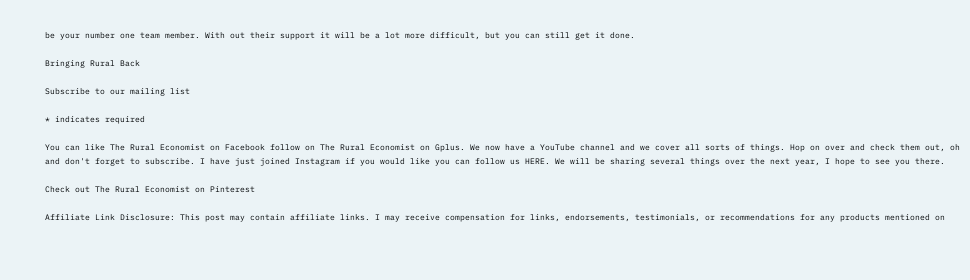be your number one team member. With out their support it will be a lot more difficult, but you can still get it done.

Bringing Rural Back

Subscribe to our mailing list

* indicates required

You can like The Rural Economist on Facebook follow on The Rural Economist on Gplus. We now have a YouTube channel and we cover all sorts of things. Hop on over and check them out, oh and don't forget to subscribe. I have just joined Instagram if you would like you can follow us HERE. We will be sharing several things over the next year, I hope to see you there.

Check out The Rural Economist on Pinterest

Affiliate Link Disclosure: This post may contain affiliate links. I may receive compensation for links, endorsements, testimonials, or recommendations for any products mentioned on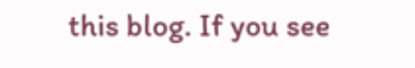this blog. If you see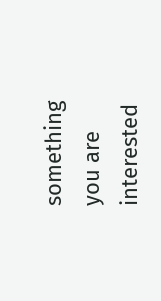something you are interested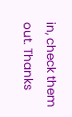in, check them out. Thanks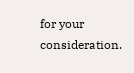for your consideration.